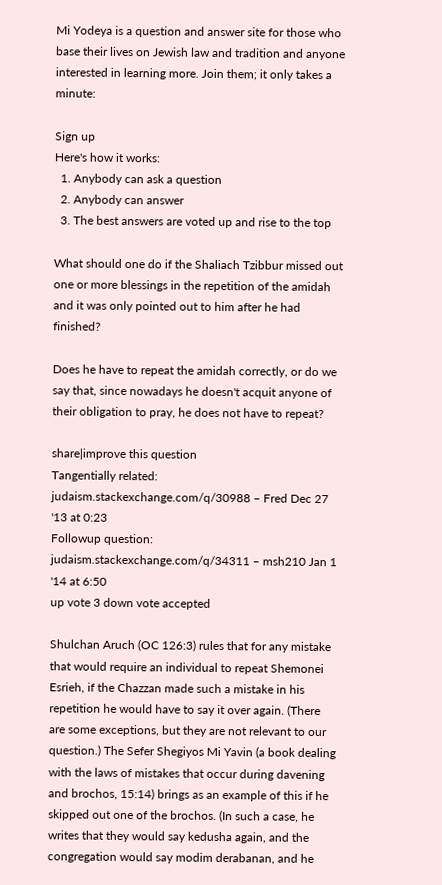Mi Yodeya is a question and answer site for those who base their lives on Jewish law and tradition and anyone interested in learning more. Join them; it only takes a minute:

Sign up
Here's how it works:
  1. Anybody can ask a question
  2. Anybody can answer
  3. The best answers are voted up and rise to the top

What should one do if the Shaliach Tzibbur missed out one or more blessings in the repetition of the amidah and it was only pointed out to him after he had finished?

Does he have to repeat the amidah correctly, or do we say that, since nowadays he doesn't acquit anyone of their obligation to pray, he does not have to repeat?

share|improve this question
Tangentially related: judaism.stackexchange.com/q/30988 – Fred Dec 27 '13 at 0:23
Followup question: judaism.stackexchange.com/q/34311 – msh210 Jan 1 '14 at 6:50
up vote 3 down vote accepted

Shulchan Aruch (OC 126:3) rules that for any mistake that would require an individual to repeat Shemonei Esrieh, if the Chazzan made such a mistake in his repetition he would have to say it over again. (There are some exceptions, but they are not relevant to our question.) The Sefer Shegiyos Mi Yavin (a book dealing with the laws of mistakes that occur during davening and brochos, 15:14) brings as an example of this if he skipped out one of the brochos. (In such a case, he writes that they would say kedusha again, and the congregation would say modim derabanan, and he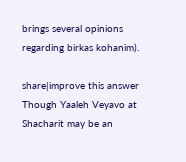brings several opinions regarding birkas kohanim).

share|improve this answer
Though Yaaleh Veyavo at Shacharit may be an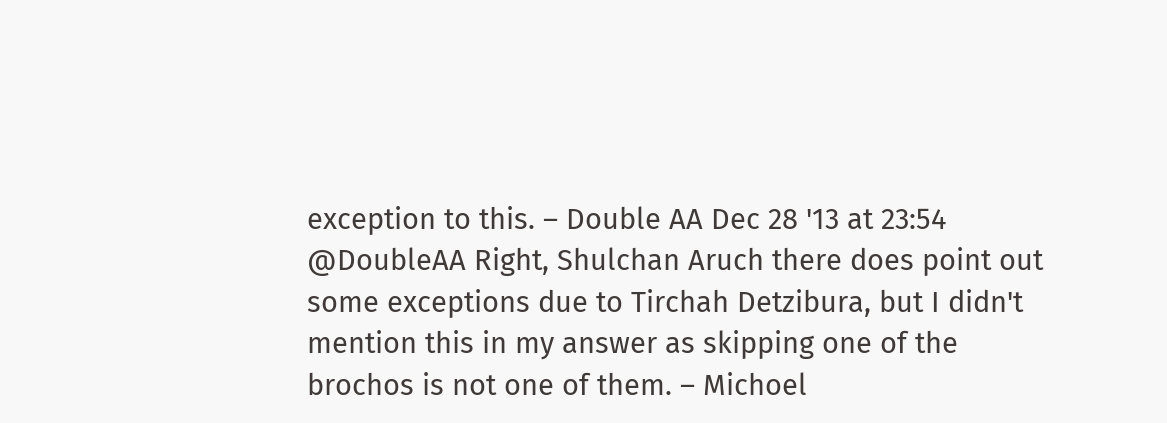exception to this. – Double AA Dec 28 '13 at 23:54
@DoubleAA Right, Shulchan Aruch there does point out some exceptions due to Tirchah Detzibura, but I didn't mention this in my answer as skipping one of the brochos is not one of them. – Michoel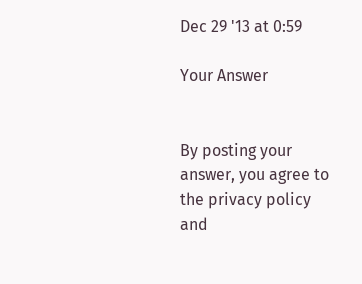Dec 29 '13 at 0:59

Your Answer


By posting your answer, you agree to the privacy policy and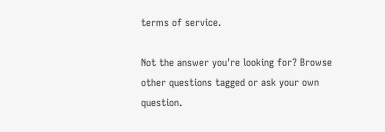terms of service.

Not the answer you're looking for? Browse other questions tagged or ask your own question.